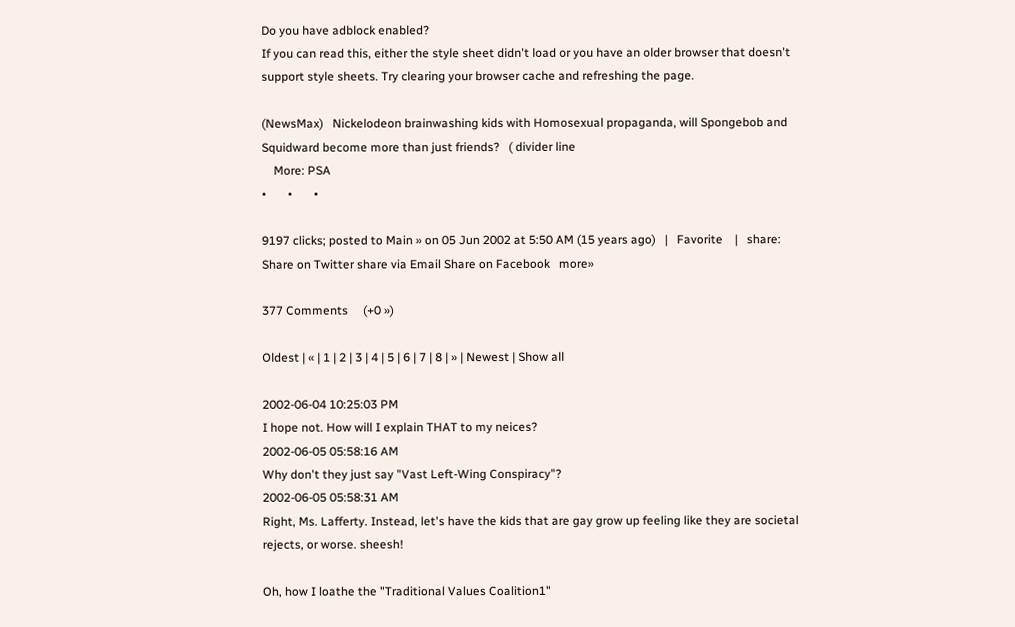Do you have adblock enabled?
If you can read this, either the style sheet didn't load or you have an older browser that doesn't support style sheets. Try clearing your browser cache and refreshing the page.

(NewsMax)   Nickelodeon brainwashing kids with Homosexual propaganda, will Spongebob and Squidward become more than just friends?   ( divider line
    More: PSA
•       •       •

9197 clicks; posted to Main » on 05 Jun 2002 at 5:50 AM (15 years ago)   |   Favorite    |   share:  Share on Twitter share via Email Share on Facebook   more»

377 Comments     (+0 »)

Oldest | « | 1 | 2 | 3 | 4 | 5 | 6 | 7 | 8 | » | Newest | Show all

2002-06-04 10:25:03 PM
I hope not. How will I explain THAT to my neices?
2002-06-05 05:58:16 AM
Why don't they just say "Vast Left-Wing Conspiracy"?
2002-06-05 05:58:31 AM
Right, Ms. Lafferty. Instead, let's have the kids that are gay grow up feeling like they are societal rejects, or worse. sheesh!

Oh, how I loathe the "Traditional Values Coalition1"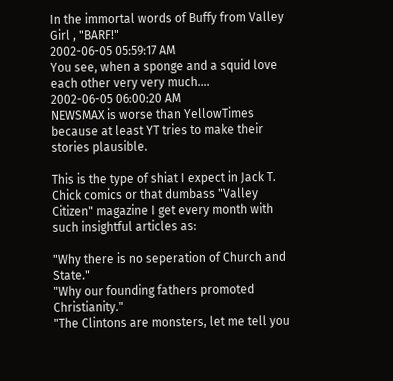In the immortal words of Buffy from Valley Girl , "BARF!"
2002-06-05 05:59:17 AM
You see, when a sponge and a squid love each other very very much....
2002-06-05 06:00:20 AM
NEWSMAX is worse than YellowTimes because at least YT tries to make their stories plausible.

This is the type of shiat I expect in Jack T. Chick comics or that dumbass "Valley Citizen" magazine I get every month with such insightful articles as:

"Why there is no seperation of Church and State."
"Why our founding fathers promoted Christianity."
"The Clintons are monsters, let me tell you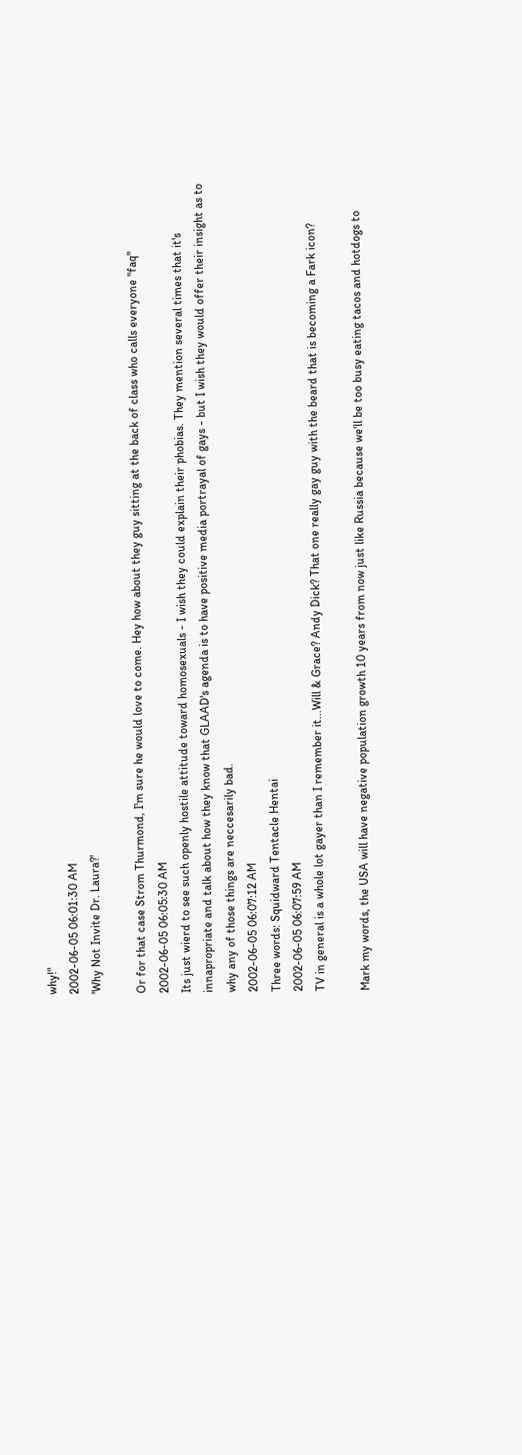why!"
2002-06-05 06:01:30 AM
'Why Not Invite Dr. Laura?'

Or for that case Strom Thurmond, I'm sure he would love to come. Hey how about they guy sitting at the back of class who calls everyone "faq"
2002-06-05 06:05:30 AM
Its just wierd to see such openly hostile attitude toward homosexuals - I wish they could explain their phobias. They mention several times that it's innapropriate and talk about how they know that GLAAD's agenda is to have positive media portrayal of gays - but I wish they would offer their insight as to why any of those things are neccesarily bad.
2002-06-05 06:07:12 AM
Three words: Squidward Tentacle Hentai
2002-06-05 06:07:59 AM
TV in general is a whole lot gayer than I remember it...Will & Grace? Andy Dick? That one really gay guy with the beard that is becoming a Fark icon?

Mark my words, the USA will have negative population growth 10 years from now just like Russia because we'll be too busy eating tacos and hotdogs to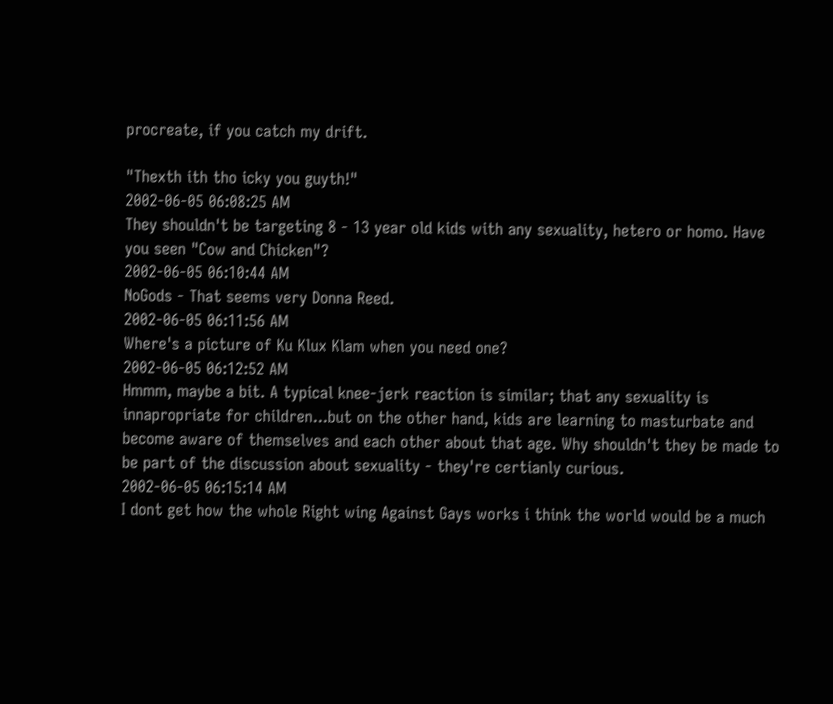procreate, if you catch my drift.

"Thexth ith tho icky you guyth!"
2002-06-05 06:08:25 AM
They shouldn't be targeting 8 - 13 year old kids with any sexuality, hetero or homo. Have you seen "Cow and Chicken"?
2002-06-05 06:10:44 AM
NoGods - That seems very Donna Reed.
2002-06-05 06:11:56 AM
Where's a picture of Ku Klux Klam when you need one?
2002-06-05 06:12:52 AM
Hmmm, maybe a bit. A typical knee-jerk reaction is similar; that any sexuality is innapropriate for children...but on the other hand, kids are learning to masturbate and become aware of themselves and each other about that age. Why shouldn't they be made to be part of the discussion about sexuality - they're certianly curious.
2002-06-05 06:15:14 AM
I dont get how the whole Right wing Against Gays works i think the world would be a much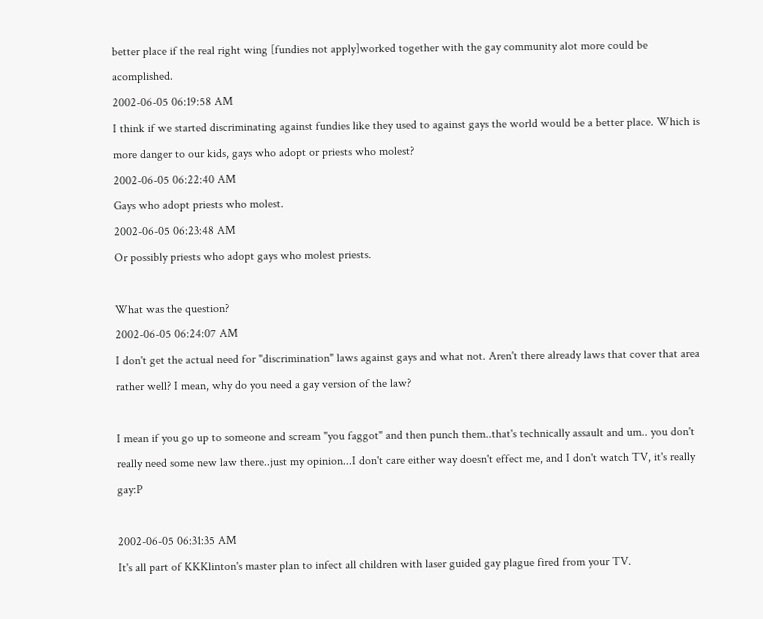better place if the real right wing [fundies not apply]worked together with the gay community alot more could be acomplished.
2002-06-05 06:19:58 AM
I think if we started discriminating against fundies like they used to against gays the world would be a better place. Which is more danger to our kids, gays who adopt or priests who molest?
2002-06-05 06:22:40 AM
Gays who adopt priests who molest.
2002-06-05 06:23:48 AM
Or possibly priests who adopt gays who molest priests.

What was the question?
2002-06-05 06:24:07 AM
I don't get the actual need for "discrimination" laws against gays and what not. Aren't there already laws that cover that area rather well? I mean, why do you need a gay version of the law?

I mean if you go up to someone and scream "you faggot" and then punch them..that's technically assault and um.. you don't really need some new law there..just my opinion...I don't care either way doesn't effect me, and I don't watch TV, it's really gay:P

2002-06-05 06:31:35 AM
It's all part of KKKlinton's master plan to infect all children with laser guided gay plague fired from your TV.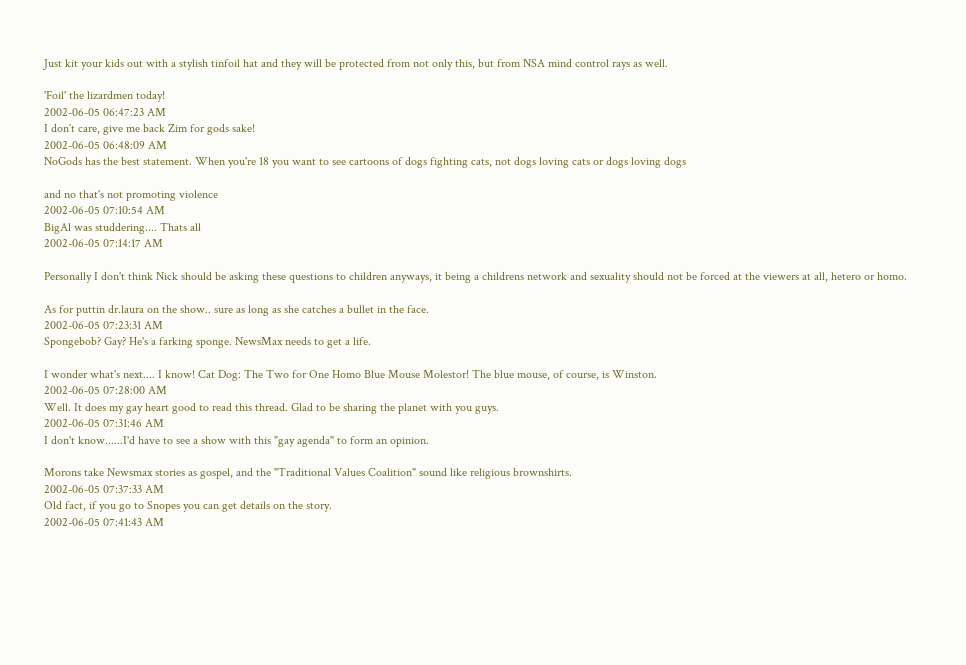Just kit your kids out with a stylish tinfoil hat and they will be protected from not only this, but from NSA mind control rays as well.

'Foil' the lizardmen today!
2002-06-05 06:47:23 AM
I don´t care, give me back Zim for gods sake!
2002-06-05 06:48:09 AM
NoGods has the best statement. When you're 18 you want to see cartoons of dogs fighting cats, not dogs loving cats or dogs loving dogs

and no that's not promoting violence
2002-06-05 07:10:54 AM
BigAl was studdering.... Thats all
2002-06-05 07:14:17 AM

Personally I don't think Nick should be asking these questions to children anyways, it being a childrens network and sexuality should not be forced at the viewers at all, hetero or homo.

As for puttin dr.laura on the show.. sure as long as she catches a bullet in the face.
2002-06-05 07:23:31 AM
Spongebob? Gay? He's a farking sponge. NewsMax needs to get a life.

I wonder what's next.... I know! Cat Dog: The Two for One Homo Blue Mouse Molestor! The blue mouse, of course, is Winston.
2002-06-05 07:28:00 AM
Well. It does my gay heart good to read this thread. Glad to be sharing the planet with you guys.
2002-06-05 07:31:46 AM
I don't know......I'd have to see a show with this "gay agenda" to form an opinion.

Morons take Newsmax stories as gospel, and the "Traditional Values Coalition" sound like religious brownshirts.
2002-06-05 07:37:33 AM
Old fact, if you go to Snopes you can get details on the story.
2002-06-05 07:41:43 AM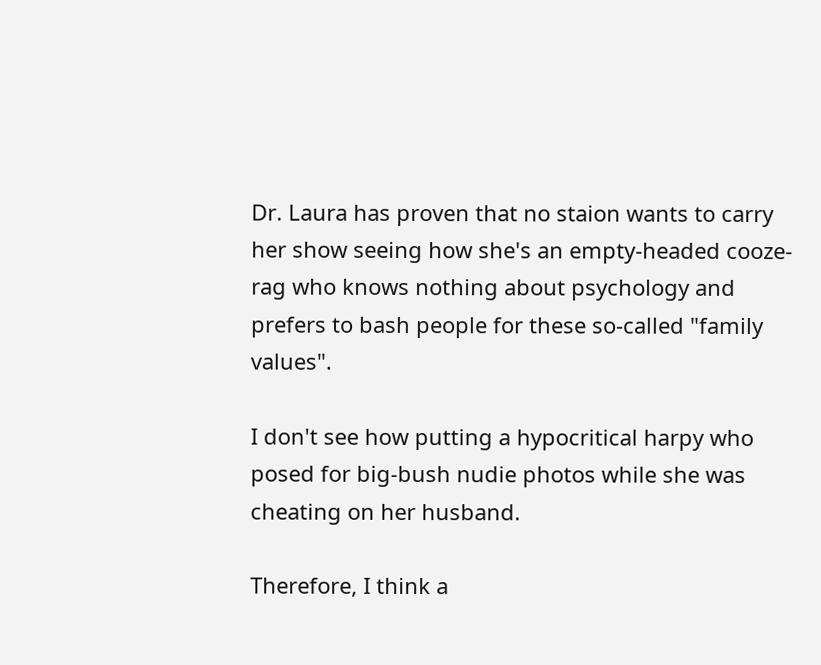Dr. Laura has proven that no staion wants to carry her show seeing how she's an empty-headed cooze-rag who knows nothing about psychology and prefers to bash people for these so-called "family values".

I don't see how putting a hypocritical harpy who posed for big-bush nudie photos while she was cheating on her husband.

Therefore, I think a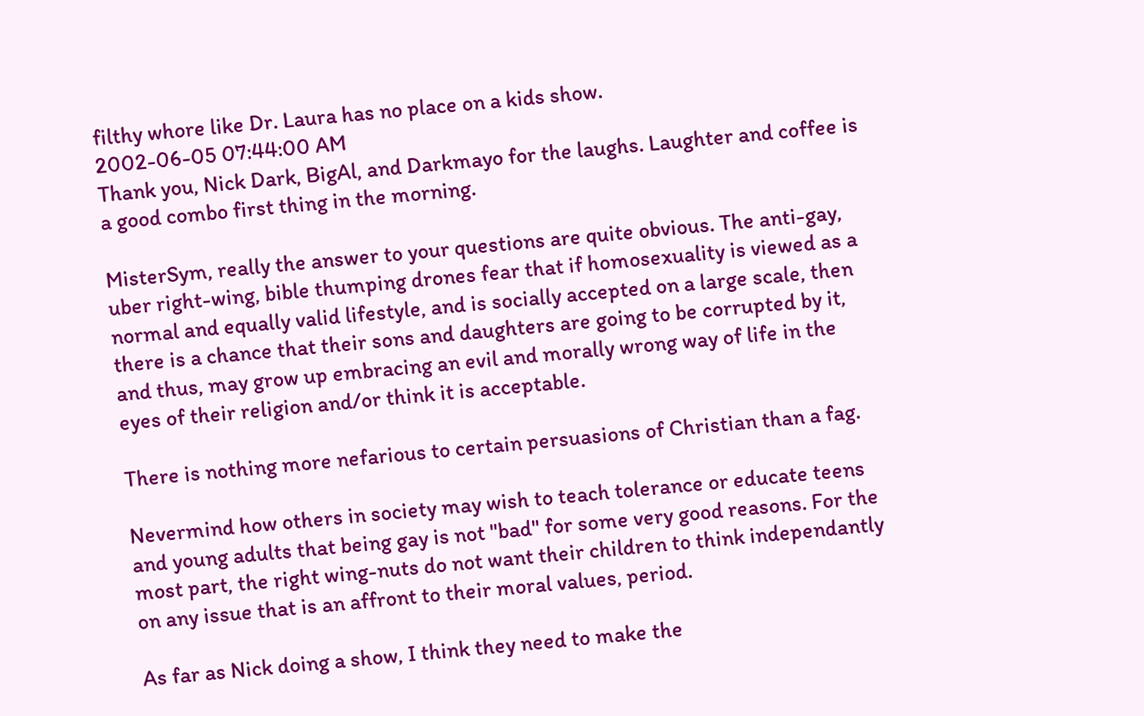filthy whore like Dr. Laura has no place on a kids show.
2002-06-05 07:44:00 AM
Thank you, Nick Dark, BigAl, and Darkmayo for the laughs. Laughter and coffee is a good combo first thing in the morning.

MisterSym, really the answer to your questions are quite obvious. The anti-gay, uber right-wing, bible thumping drones fear that if homosexuality is viewed as a normal and equally valid lifestyle, and is socially accepted on a large scale, then there is a chance that their sons and daughters are going to be corrupted by it, and thus, may grow up embracing an evil and morally wrong way of life in the eyes of their religion and/or think it is acceptable.

There is nothing more nefarious to certain persuasions of Christian than a fag.

Nevermind how others in society may wish to teach tolerance or educate teens and young adults that being gay is not "bad" for some very good reasons. For the most part, the right wing-nuts do not want their children to think independantly on any issue that is an affront to their moral values, period.

As far as Nick doing a show, I think they need to make the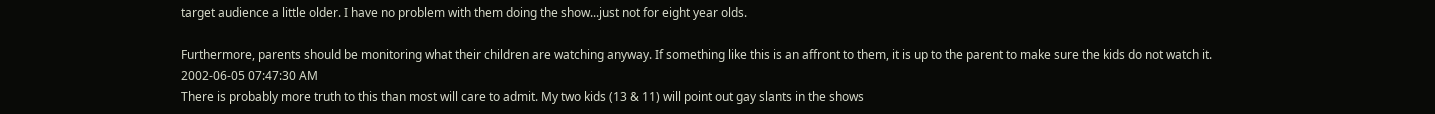target audience a little older. I have no problem with them doing the show...just not for eight year olds.

Furthermore, parents should be monitoring what their children are watching anyway. If something like this is an affront to them, it is up to the parent to make sure the kids do not watch it.
2002-06-05 07:47:30 AM
There is probably more truth to this than most will care to admit. My two kids (13 & 11) will point out gay slants in the shows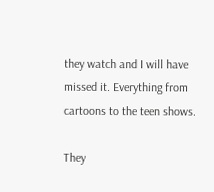they watch and I will have missed it. Everything from cartoons to the teen shows.

They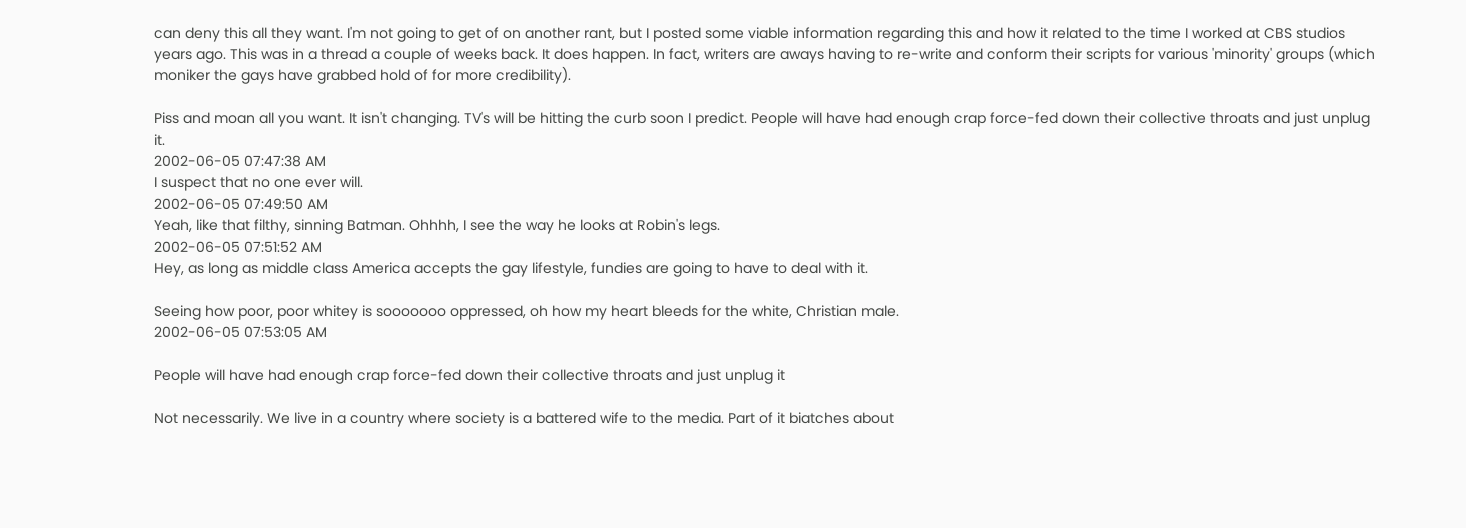can deny this all they want. I'm not going to get of on another rant, but I posted some viable information regarding this and how it related to the time I worked at CBS studios years ago. This was in a thread a couple of weeks back. It does happen. In fact, writers are aways having to re-write and conform their scripts for various 'minority' groups (which moniker the gays have grabbed hold of for more credibility).

Piss and moan all you want. It isn't changing. TV's will be hitting the curb soon I predict. People will have had enough crap force-fed down their collective throats and just unplug it.
2002-06-05 07:47:38 AM
I suspect that no one ever will.
2002-06-05 07:49:50 AM
Yeah, like that filthy, sinning Batman. Ohhhh, I see the way he looks at Robin's legs.
2002-06-05 07:51:52 AM
Hey, as long as middle class America accepts the gay lifestyle, fundies are going to have to deal with it.

Seeing how poor, poor whitey is sooooooo oppressed, oh how my heart bleeds for the white, Christian male.
2002-06-05 07:53:05 AM

People will have had enough crap force-fed down their collective throats and just unplug it

Not necessarily. We live in a country where society is a battered wife to the media. Part of it biatches about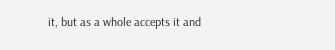it, but as a whole accepts it and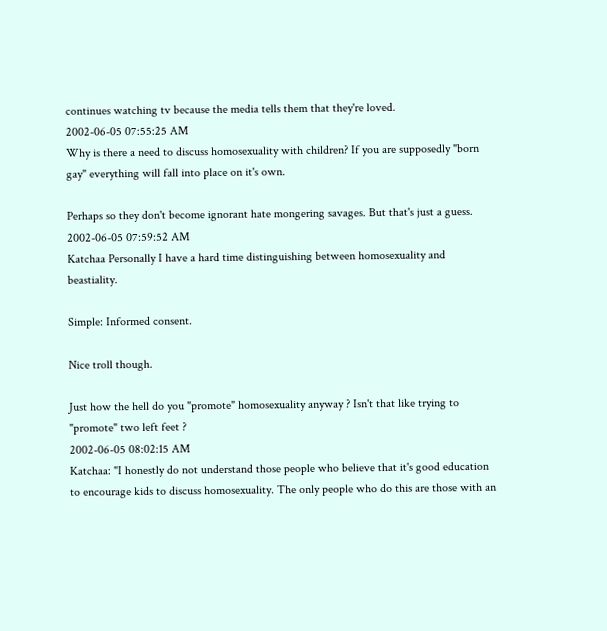continues watching tv because the media tells them that they're loved.
2002-06-05 07:55:25 AM
Why is there a need to discuss homosexuality with children? If you are supposedly "born gay" everything will fall into place on it's own.

Perhaps so they don't become ignorant hate mongering savages. But that's just a guess.
2002-06-05 07:59:52 AM
Katchaa Personally I have a hard time distinguishing between homosexuality and beastiality.

Simple: Informed consent.

Nice troll though.

Just how the hell do you "promote" homosexuality anyway ? Isn't that like trying to "promote" two left feet ?
2002-06-05 08:02:15 AM
Katchaa: "I honestly do not understand those people who believe that it's good education to encourage kids to discuss homosexuality. The only people who do this are those with an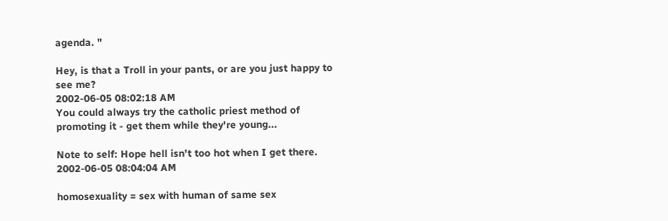agenda. "

Hey, is that a Troll in your pants, or are you just happy to see me?
2002-06-05 08:02:18 AM
You could always try the catholic priest method of promoting it - get them while they're young...

Note to self: Hope hell isn't too hot when I get there.
2002-06-05 08:04:04 AM

homosexuality = sex with human of same sex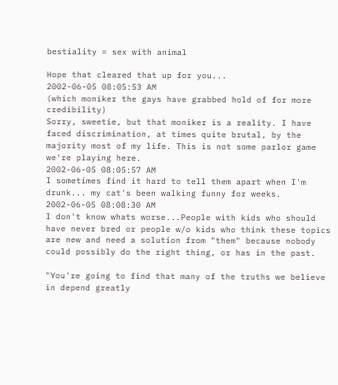bestiality = sex with animal

Hope that cleared that up for you...
2002-06-05 08:05:53 AM
(which moniker the gays have grabbed hold of for more credibility)
Sorry, sweetie, but that moniker is a reality. I have faced discrimination, at times quite brutal, by the majority most of my life. This is not some parlor game we're playing here.
2002-06-05 08:05:57 AM
I sometimes find it hard to tell them apart when I'm drunk... my cat's been walking funny for weeks.
2002-06-05 08:08:30 AM
I don't know whats worse...People with kids who should have never bred or people w/o kids who think these topics are new and need a solution from "them" because nobody could possibly do the right thing, or has in the past.

"You're going to find that many of the truths we believe in depend greatly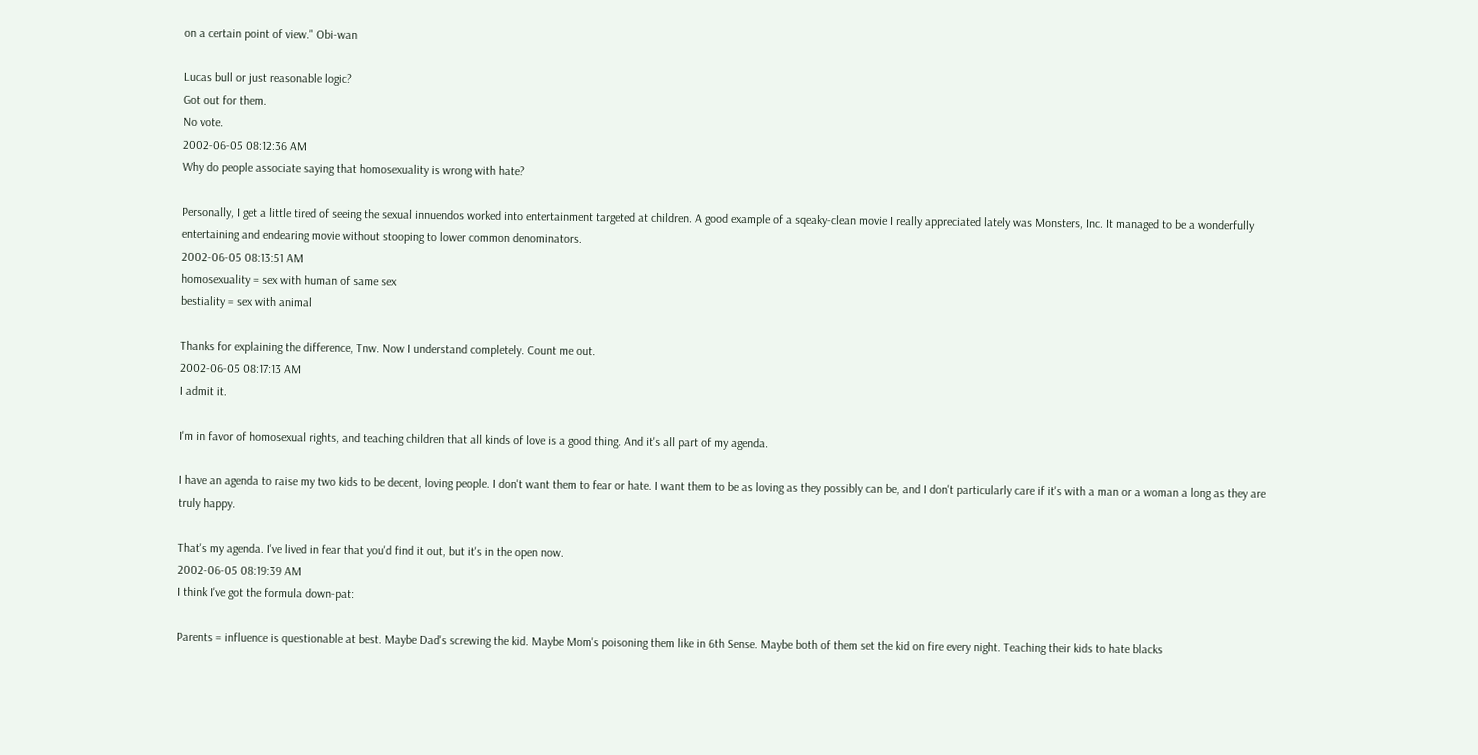on a certain point of view." Obi-wan

Lucas bull or just reasonable logic?
Got out for them.
No vote.
2002-06-05 08:12:36 AM
Why do people associate saying that homosexuality is wrong with hate?

Personally, I get a little tired of seeing the sexual innuendos worked into entertainment targeted at children. A good example of a sqeaky-clean movie I really appreciated lately was Monsters, Inc. It managed to be a wonderfully entertaining and endearing movie without stooping to lower common denominators.
2002-06-05 08:13:51 AM
homosexuality = sex with human of same sex
bestiality = sex with animal

Thanks for explaining the difference, Tnw. Now I understand completely. Count me out.
2002-06-05 08:17:13 AM
I admit it.

I'm in favor of homosexual rights, and teaching children that all kinds of love is a good thing. And it's all part of my agenda.

I have an agenda to raise my two kids to be decent, loving people. I don't want them to fear or hate. I want them to be as loving as they possibly can be, and I don't particularly care if it's with a man or a woman a long as they are truly happy.

That's my agenda. I've lived in fear that you'd find it out, but it's in the open now.
2002-06-05 08:19:39 AM
I think I've got the formula down-pat:

Parents = influence is questionable at best. Maybe Dad's screwing the kid. Maybe Mom's poisoning them like in 6th Sense. Maybe both of them set the kid on fire every night. Teaching their kids to hate blacks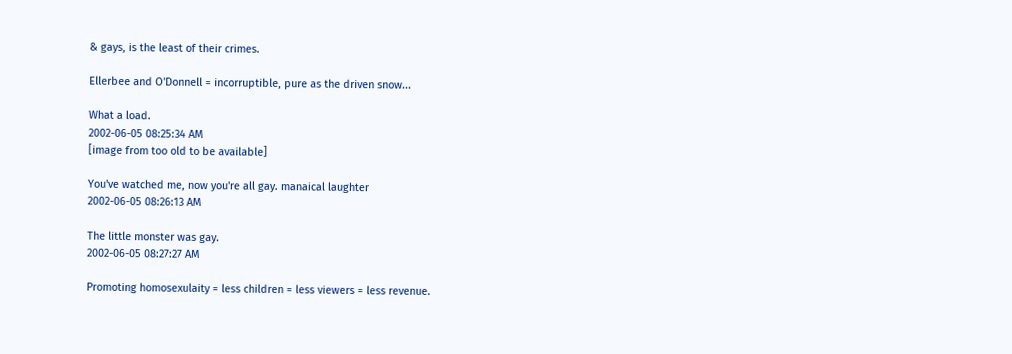& gays, is the least of their crimes.

Ellerbee and O'Donnell = incorruptible, pure as the driven snow...

What a load.
2002-06-05 08:25:34 AM
[image from too old to be available]

You've watched me, now you're all gay. manaical laughter
2002-06-05 08:26:13 AM

The little monster was gay.
2002-06-05 08:27:27 AM

Promoting homosexulaity = less children = less viewers = less revenue.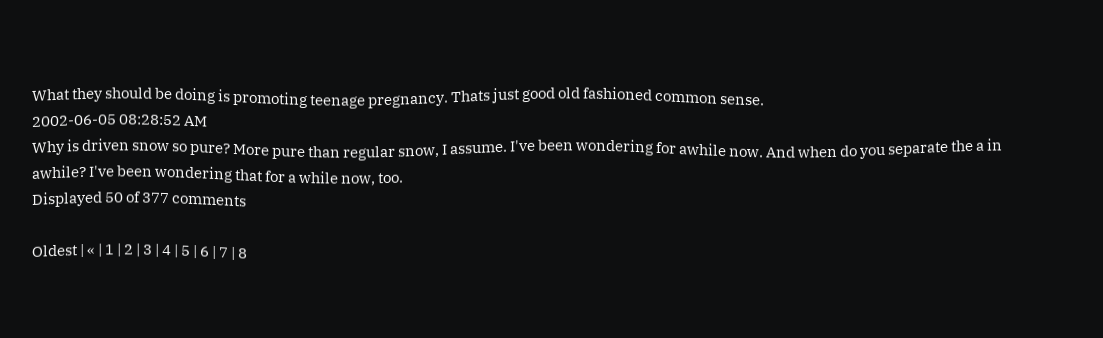What they should be doing is promoting teenage pregnancy. Thats just good old fashioned common sense.
2002-06-05 08:28:52 AM
Why is driven snow so pure? More pure than regular snow, I assume. I've been wondering for awhile now. And when do you separate the a in awhile? I've been wondering that for a while now, too.
Displayed 50 of 377 comments

Oldest | « | 1 | 2 | 3 | 4 | 5 | 6 | 7 | 8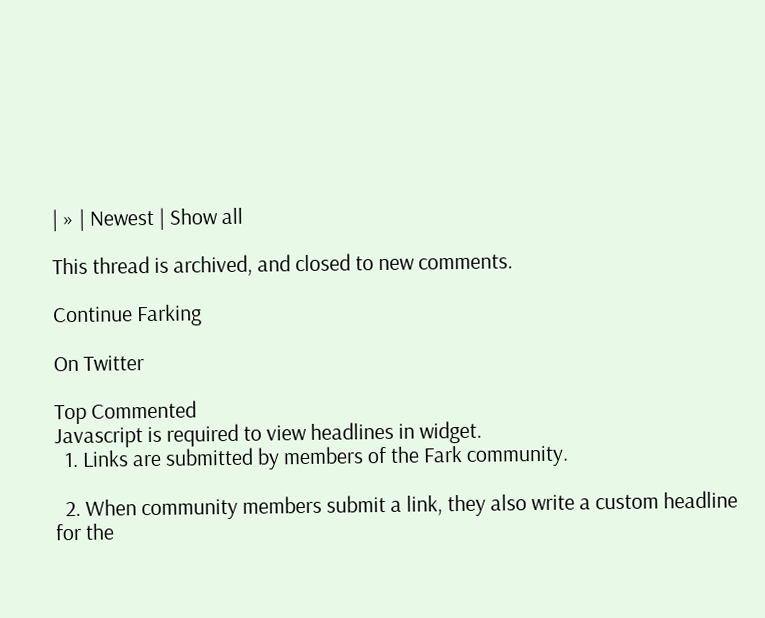| » | Newest | Show all

This thread is archived, and closed to new comments.

Continue Farking

On Twitter

Top Commented
Javascript is required to view headlines in widget.
  1. Links are submitted by members of the Fark community.

  2. When community members submit a link, they also write a custom headline for the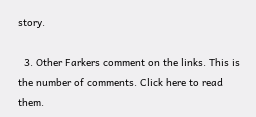story.

  3. Other Farkers comment on the links. This is the number of comments. Click here to read them.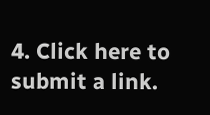4. Click here to submit a link.